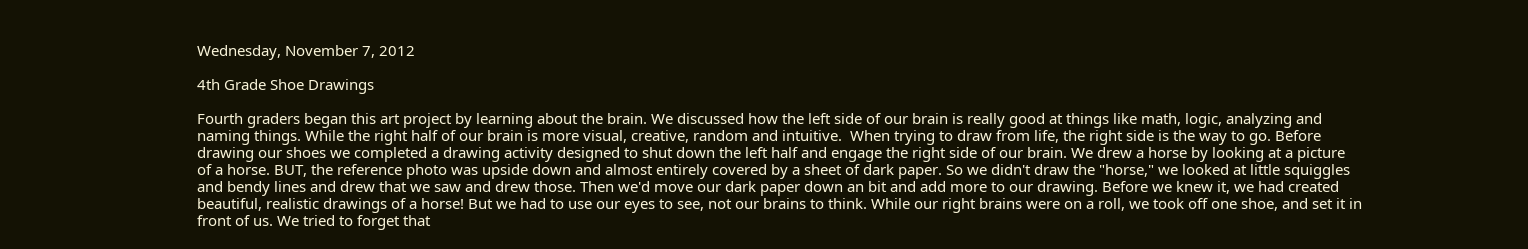Wednesday, November 7, 2012

4th Grade Shoe Drawings

Fourth graders began this art project by learning about the brain. We discussed how the left side of our brain is really good at things like math, logic, analyzing and naming things. While the right half of our brain is more visual, creative, random and intuitive.  When trying to draw from life, the right side is the way to go. Before drawing our shoes we completed a drawing activity designed to shut down the left half and engage the right side of our brain. We drew a horse by looking at a picture of a horse. BUT, the reference photo was upside down and almost entirely covered by a sheet of dark paper. So we didn't draw the "horse," we looked at little squiggles and bendy lines and drew that we saw and drew those. Then we'd move our dark paper down an bit and add more to our drawing. Before we knew it, we had created beautiful, realistic drawings of a horse! But we had to use our eyes to see, not our brains to think. While our right brains were on a roll, we took off one shoe, and set it in front of us. We tried to forget that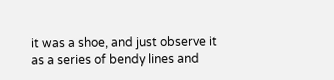it was a shoe, and just observe it as a series of bendy lines and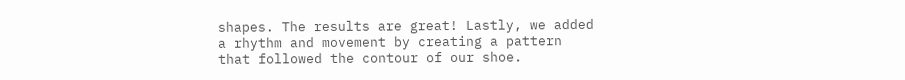shapes. The results are great! Lastly, we added a rhythm and movement by creating a pattern that followed the contour of our shoe.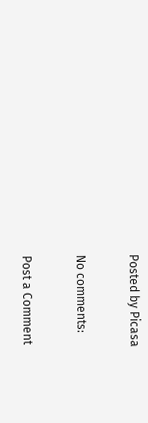Posted by Picasa

No comments:

Post a Comment